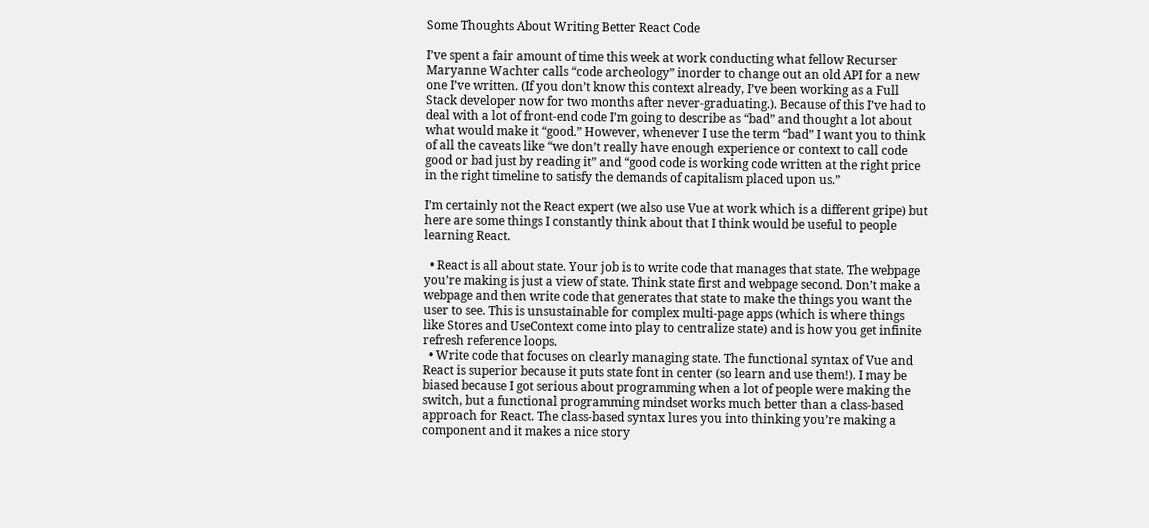Some Thoughts About Writing Better React Code

I’ve spent a fair amount of time this week at work conducting what fellow Recurser Maryanne Wachter calls “code archeology” inorder to change out an old API for a new one I’ve written. (If you don’t know this context already, I’ve been working as a Full Stack developer now for two months after never-graduating.). Because of this I’ve had to deal with a lot of front-end code I’m going to describe as “bad” and thought a lot about what would make it “good.” However, whenever I use the term “bad” I want you to think of all the caveats like “we don’t really have enough experience or context to call code good or bad just by reading it” and “good code is working code written at the right price in the right timeline to satisfy the demands of capitalism placed upon us.”

I’m certainly not the React expert (we also use Vue at work which is a different gripe) but here are some things I constantly think about that I think would be useful to people learning React.

  • React is all about state. Your job is to write code that manages that state. The webpage you’re making is just a view of state. Think state first and webpage second. Don’t make a webpage and then write code that generates that state to make the things you want the user to see. This is unsustainable for complex multi-page apps (which is where things like Stores and UseContext come into play to centralize state) and is how you get infinite refresh reference loops.
  • Write code that focuses on clearly managing state. The functional syntax of Vue and React is superior because it puts state font in center (so learn and use them!). I may be biased because I got serious about programming when a lot of people were making the switch, but a functional programming mindset works much better than a class-based approach for React. The class-based syntax lures you into thinking you’re making a component and it makes a nice story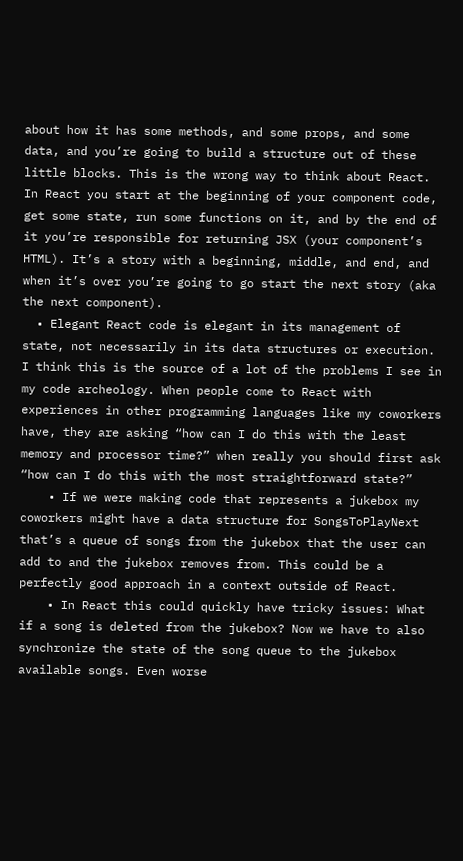about how it has some methods, and some props, and some data, and you’re going to build a structure out of these little blocks. This is the wrong way to think about React. In React you start at the beginning of your component code, get some state, run some functions on it, and by the end of it you’re responsible for returning JSX (your component’s HTML). It’s a story with a beginning, middle, and end, and when it’s over you’re going to go start the next story (aka the next component).
  • Elegant React code is elegant in its management of state, not necessarily in its data structures or execution. I think this is the source of a lot of the problems I see in my code archeology. When people come to React with experiences in other programming languages like my coworkers have, they are asking “how can I do this with the least memory and processor time?” when really you should first ask “how can I do this with the most straightforward state?”
    • If we were making code that represents a jukebox my coworkers might have a data structure for SongsToPlayNext that’s a queue of songs from the jukebox that the user can add to and the jukebox removes from. This could be a perfectly good approach in a context outside of React.
    • In React this could quickly have tricky issues: What if a song is deleted from the jukebox? Now we have to also synchronize the state of the song queue to the jukebox available songs. Even worse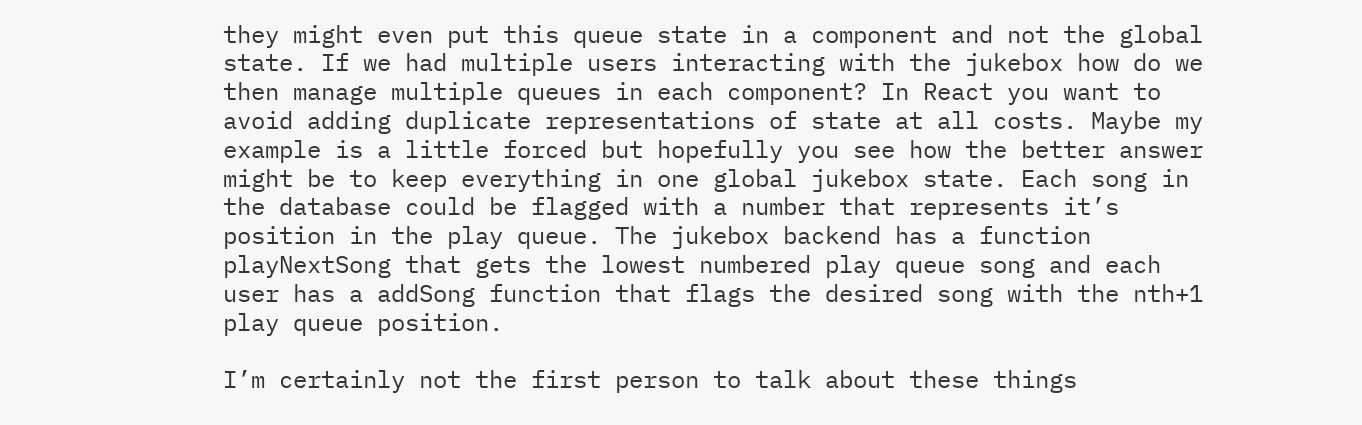they might even put this queue state in a component and not the global state. If we had multiple users interacting with the jukebox how do we then manage multiple queues in each component? In React you want to avoid adding duplicate representations of state at all costs. Maybe my example is a little forced but hopefully you see how the better answer might be to keep everything in one global jukebox state. Each song in the database could be flagged with a number that represents it’s position in the play queue. The jukebox backend has a function playNextSong that gets the lowest numbered play queue song and each user has a addSong function that flags the desired song with the nth+1 play queue position.

I’m certainly not the first person to talk about these things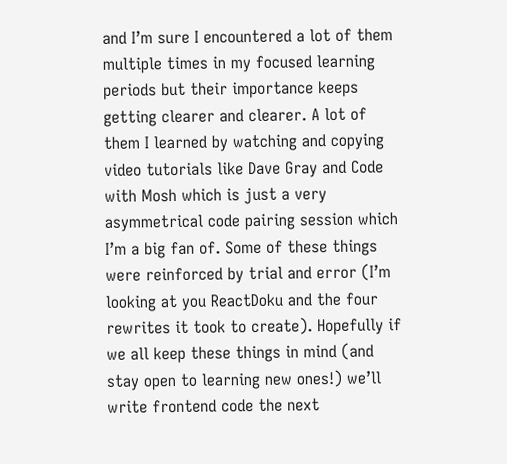and I’m sure I encountered a lot of them multiple times in my focused learning periods but their importance keeps getting clearer and clearer. A lot of them I learned by watching and copying video tutorials like Dave Gray and Code with Mosh which is just a very asymmetrical code pairing session which I’m a big fan of. Some of these things were reinforced by trial and error (I’m looking at you ReactDoku and the four rewrites it took to create). Hopefully if we all keep these things in mind (and stay open to learning new ones!) we’ll write frontend code the next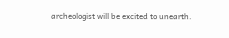archeologist will be excited to unearth.